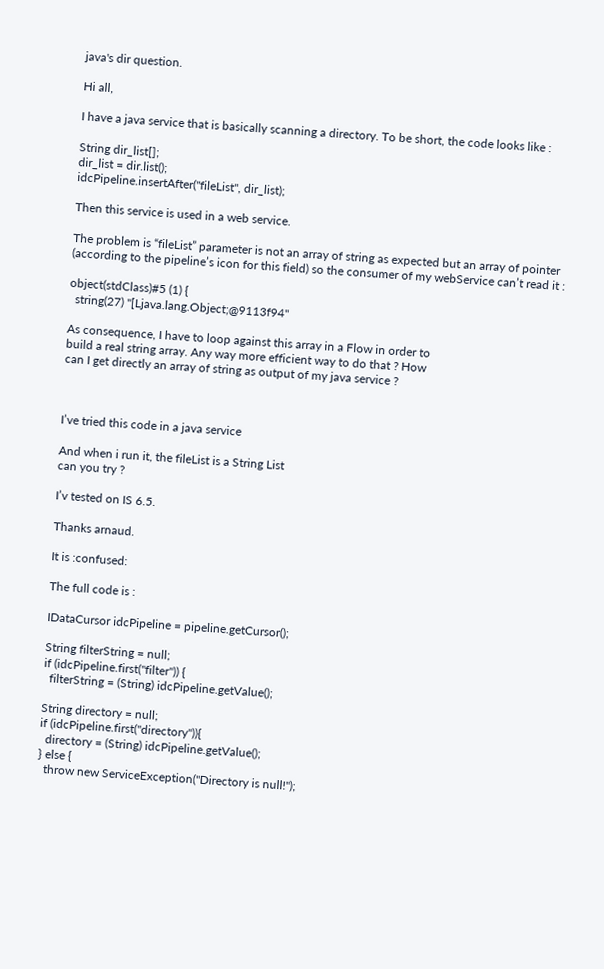java's dir question.

Hi all,

I have a java service that is basically scanning a directory. To be short, the code looks like :

String dir_list[];
dir_list = dir.list();
idcPipeline.insertAfter("fileList", dir_list);

Then this service is used in a web service.

The problem is “fileList” parameter is not an array of string as expected but an array of pointer (according to the pipeline’s icon for this field) so the consumer of my webService can’t read it :

object(stdClass)#5 (1) {
  string(27) "[Ljava.lang.Object;@9113f94"

As consequence, I have to loop against this array in a Flow in order to
build a real string array. Any way more efficient way to do that ? How
can I get directly an array of string as output of my java service ?



I’ve tried this code in a java service

And when i run it, the fileList is a String List
can you try ?

I’v tested on IS 6.5.

Thanks arnaud.

It is :confused:

The full code is :

IDataCursor idcPipeline = pipeline.getCursor();

String filterString = null;
if (idcPipeline.first("filter")) {
  filterString = (String) idcPipeline.getValue();

String directory = null;
if (idcPipeline.first("directory")){
  directory = (String) idcPipeline.getValue();
} else {
  throw new ServiceException("Directory is null!");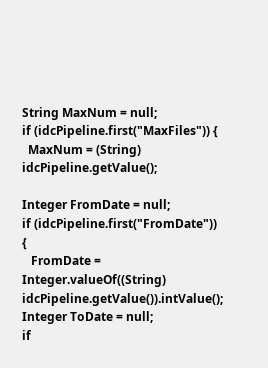String MaxNum = null;
if (idcPipeline.first("MaxFiles")) {
  MaxNum = (String) idcPipeline.getValue();

Integer FromDate = null;
if (idcPipeline.first("FromDate")) {
   FromDate = Integer.valueOf((String) idcPipeline.getValue()).intValue();
Integer ToDate = null;
if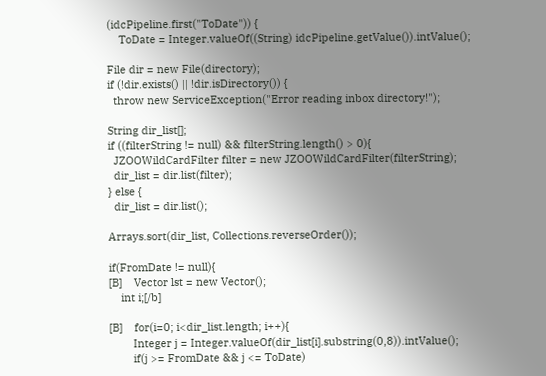(idcPipeline.first("ToDate")) {
    ToDate = Integer.valueOf((String) idcPipeline.getValue()).intValue();

File dir = new File(directory);
if (!dir.exists() || !dir.isDirectory()) {
  throw new ServiceException("Error reading inbox directory!");

String dir_list[];
if ((filterString != null) && filterString.length() > 0){
  JZOOWildCardFilter filter = new JZOOWildCardFilter(filterString);
  dir_list = dir.list(filter);
} else {
  dir_list = dir.list();

Arrays.sort(dir_list, Collections.reverseOrder());

if(FromDate != null){
[B]    Vector lst = new Vector();
    int i;[/b]

[B]    for(i=0; i<dir_list.length; i++){
        Integer j = Integer.valueOf(dir_list[i].substring(0,8)).intValue();
        if(j >= FromDate && j <= ToDate)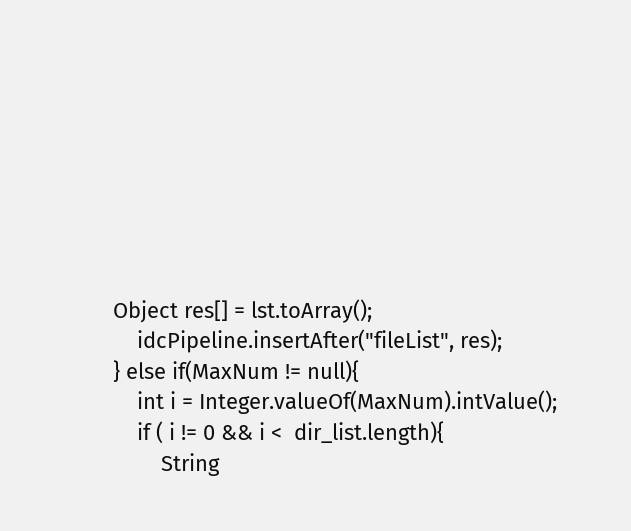Object res[] = lst.toArray();
    idcPipeline.insertAfter("fileList", res);
} else if(MaxNum != null){
    int i = Integer.valueOf(MaxNum).intValue();
    if ( i != 0 && i <  dir_list.length){
        String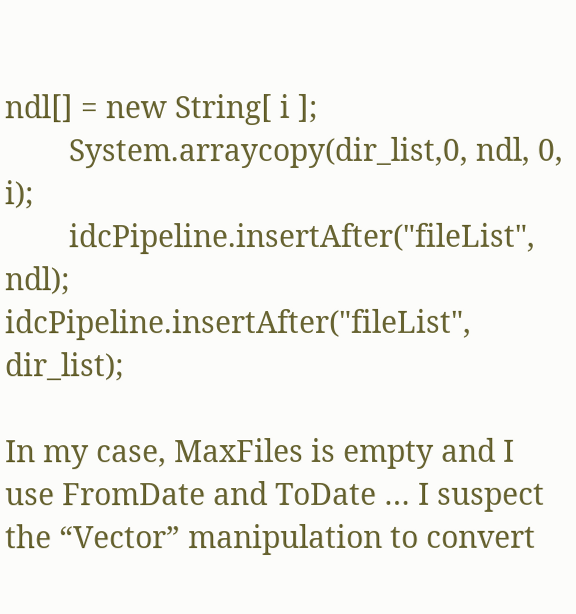ndl[] = new String[ i ];
        System.arraycopy(dir_list,0, ndl, 0, i);
        idcPipeline.insertAfter("fileList", ndl);
idcPipeline.insertAfter("fileList", dir_list);

In my case, MaxFiles is empty and I use FromDate and ToDate … I suspect the “Vector” manipulation to convert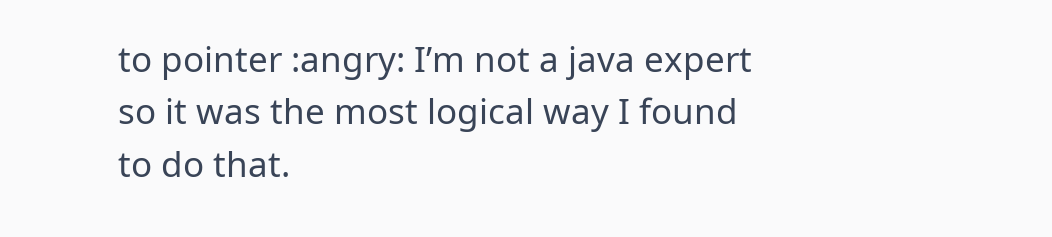to pointer :angry: I’m not a java expert so it was the most logical way I found to do that.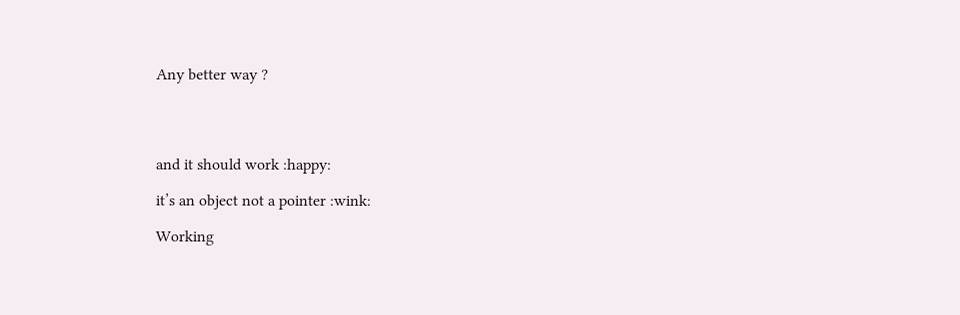Any better way ?




and it should work :happy:

it’s an object not a pointer :wink:

Working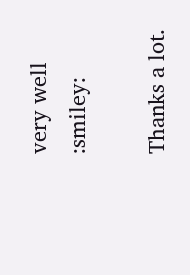very well :smiley:

Thanks a lot.